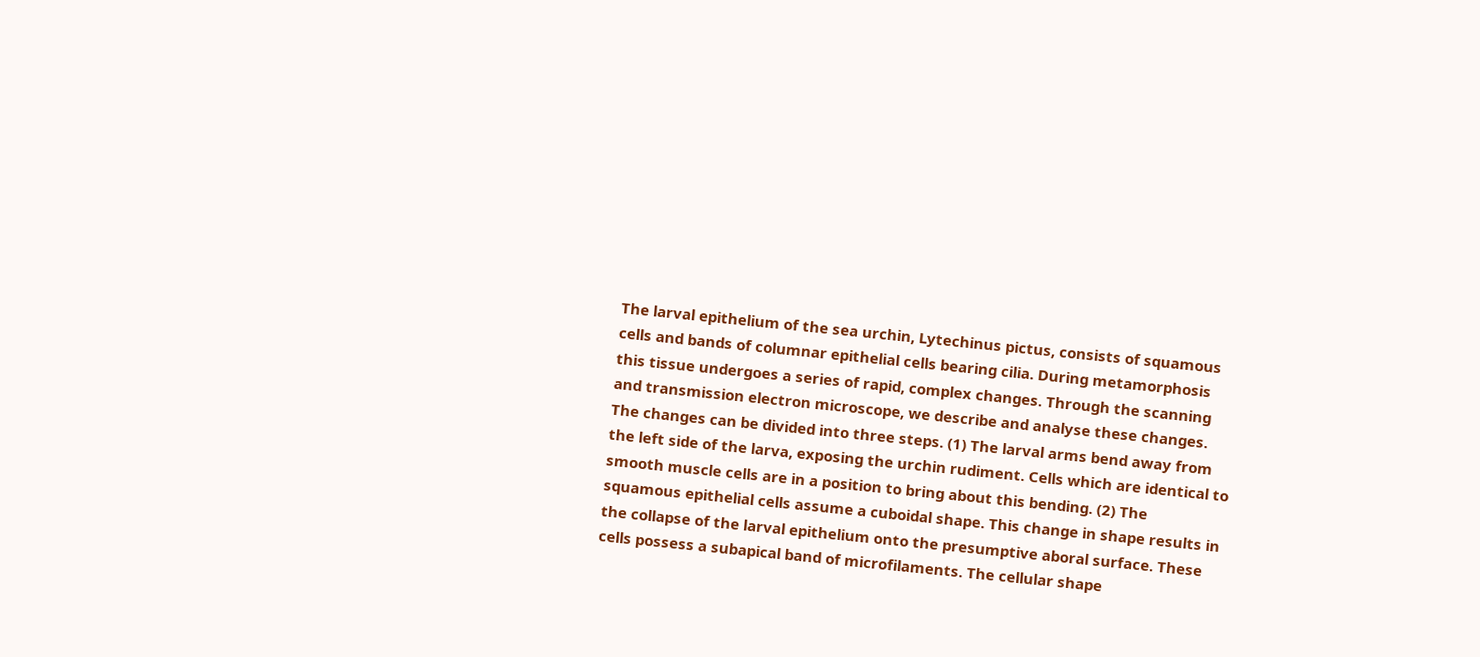The larval epithelium of the sea urchin, Lytechinus pictus, consists of squamous cells and bands of columnar epithelial cells bearing cilia. During metamorphosis this tissue undergoes a series of rapid, complex changes. Through the scanning and transmission electron microscope, we describe and analyse these changes. The changes can be divided into three steps. (1) The larval arms bend away from the left side of the larva, exposing the urchin rudiment. Cells which are identical to smooth muscle cells are in a position to bring about this bending. (2) The squamous epithelial cells assume a cuboidal shape. This change in shape results in the collapse of the larval epithelium onto the presumptive aboral surface. These cells possess a subapical band of microfilaments. The cellular shape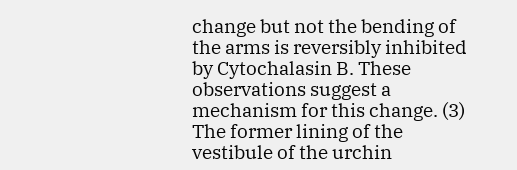change but not the bending of the arms is reversibly inhibited by Cytochalasin B. These observations suggest a mechanism for this change. (3) The former lining of the vestibule of the urchin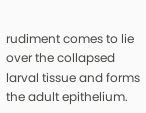rudiment comes to lie over the collapsed larval tissue and forms the adult epithelium.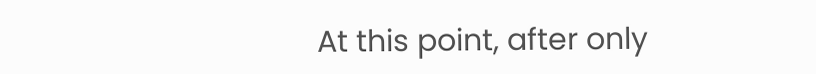At this point, after only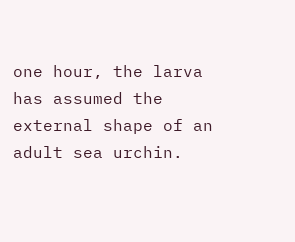one hour, the larva has assumed the external shape of an adult sea urchin.